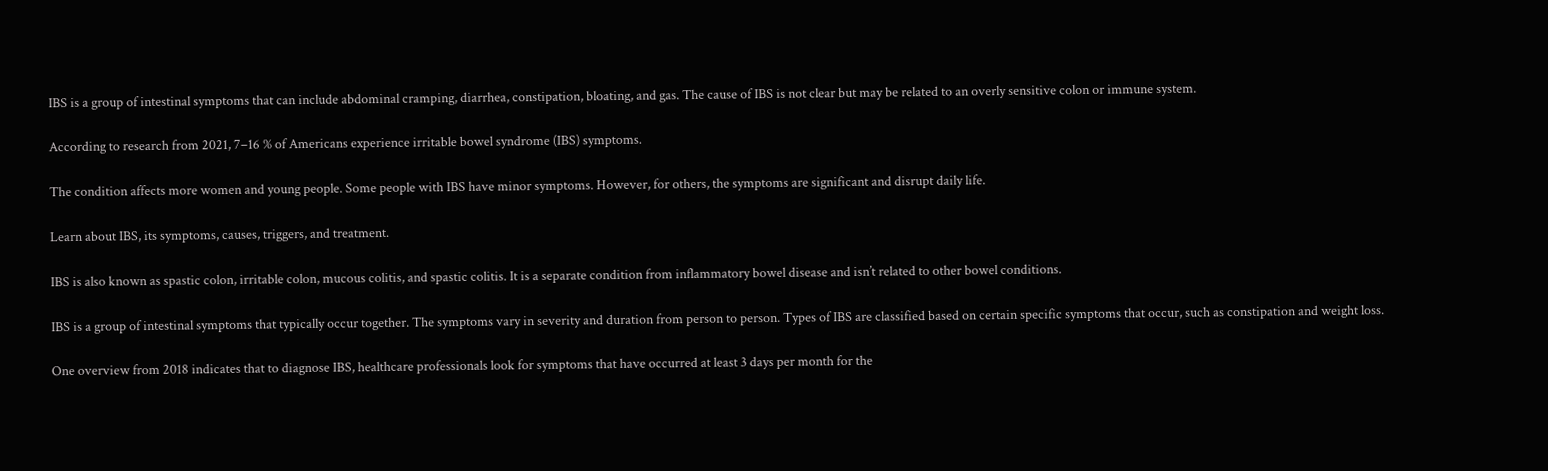IBS is a group of intestinal symptoms that can include abdominal cramping, diarrhea, constipation, bloating, and gas. The cause of IBS is not clear but may be related to an overly sensitive colon or immune system.

According to research from 2021, 7–16 % of Americans experience irritable bowel syndrome (IBS) symptoms.

The condition affects more women and young people. Some people with IBS have minor symptoms. However, for others, the symptoms are significant and disrupt daily life.

Learn about IBS, its symptoms, causes, triggers, and treatment.

IBS is also known as spastic colon, irritable colon, mucous colitis, and spastic colitis. It is a separate condition from inflammatory bowel disease and isn’t related to other bowel conditions.

IBS is a group of intestinal symptoms that typically occur together. The symptoms vary in severity and duration from person to person. Types of IBS are classified based on certain specific symptoms that occur, such as constipation and weight loss.

One overview from 2018 indicates that to diagnose IBS, healthcare professionals look for symptoms that have occurred at least 3 days per month for the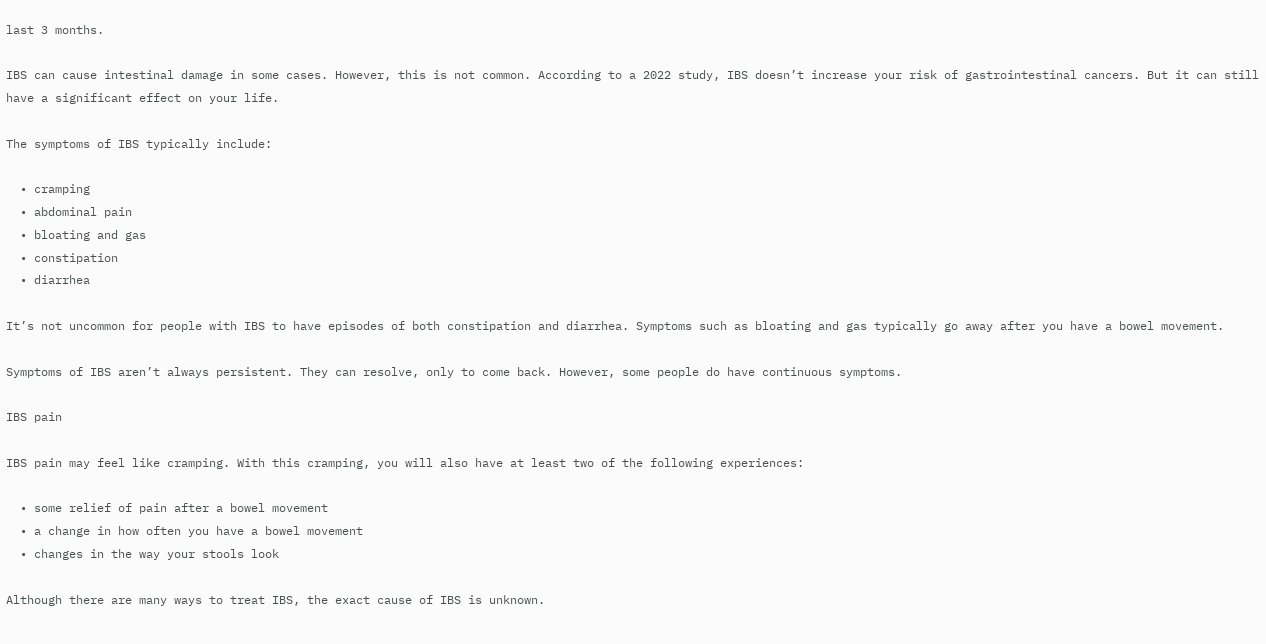last 3 months.

IBS can cause intestinal damage in some cases. However, this is not common. According to a 2022 study, IBS doesn’t increase your risk of gastrointestinal cancers. But it can still have a significant effect on your life.

The symptoms of IBS typically include:

  • cramping
  • abdominal pain
  • bloating and gas
  • constipation
  • diarrhea

It’s not uncommon for people with IBS to have episodes of both constipation and diarrhea. Symptoms such as bloating and gas typically go away after you have a bowel movement.

Symptoms of IBS aren’t always persistent. They can resolve, only to come back. However, some people do have continuous symptoms.

IBS pain

IBS pain may feel like cramping. With this cramping, you will also have at least two of the following experiences:

  • some relief of pain after a bowel movement
  • a change in how often you have a bowel movement
  • changes in the way your stools look

Although there are many ways to treat IBS, the exact cause of IBS is unknown.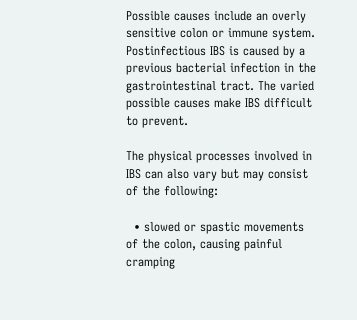Possible causes include an overly sensitive colon or immune system. Postinfectious IBS is caused by a previous bacterial infection in the gastrointestinal tract. The varied possible causes make IBS difficult to prevent.

The physical processes involved in IBS can also vary but may consist of the following:

  • slowed or spastic movements of the colon, causing painful cramping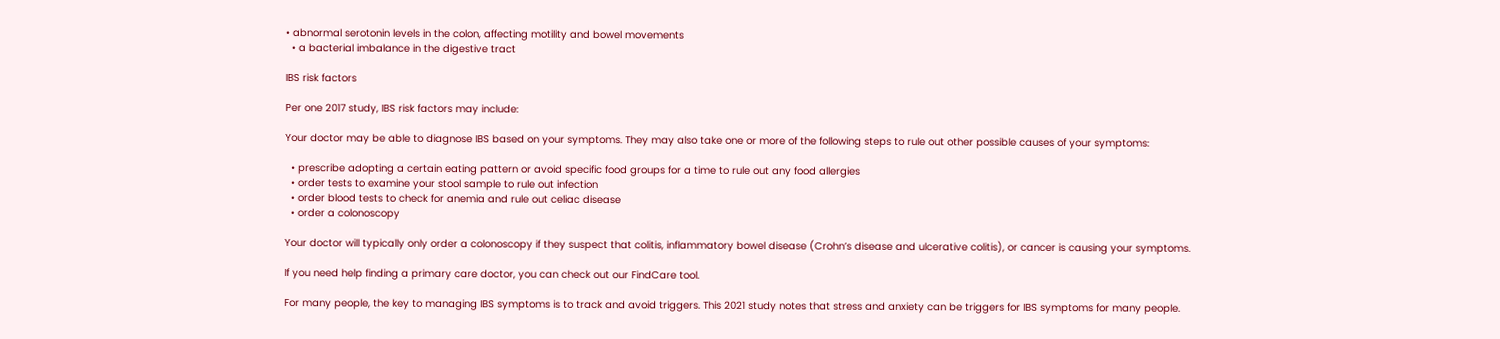• abnormal serotonin levels in the colon, affecting motility and bowel movements
  • a bacterial imbalance in the digestive tract

IBS risk factors

Per one 2017 study, IBS risk factors may include:

Your doctor may be able to diagnose IBS based on your symptoms. They may also take one or more of the following steps to rule out other possible causes of your symptoms:

  • prescribe adopting a certain eating pattern or avoid specific food groups for a time to rule out any food allergies
  • order tests to examine your stool sample to rule out infection
  • order blood tests to check for anemia and rule out celiac disease
  • order a colonoscopy

Your doctor will typically only order a colonoscopy if they suspect that colitis, inflammatory bowel disease (Crohn’s disease and ulcerative colitis), or cancer is causing your symptoms.

If you need help finding a primary care doctor, you can check out our FindCare tool.

For many people, the key to managing IBS symptoms is to track and avoid triggers. This 2021 study notes that stress and anxiety can be triggers for IBS symptoms for many people.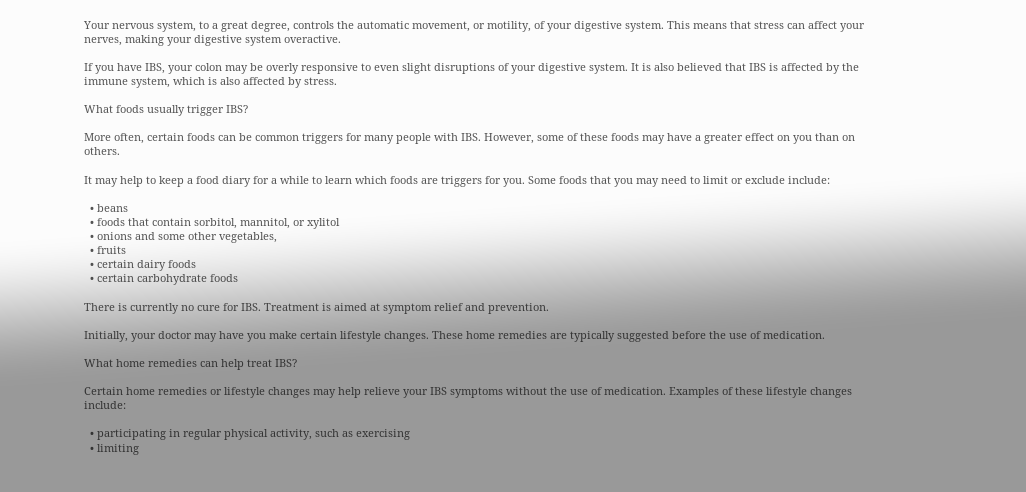Your nervous system, to a great degree, controls the automatic movement, or motility, of your digestive system. This means that stress can affect your nerves, making your digestive system overactive.

If you have IBS, your colon may be overly responsive to even slight disruptions of your digestive system. It is also believed that IBS is affected by the immune system, which is also affected by stress.

What foods usually trigger IBS?

More often, certain foods can be common triggers for many people with IBS. However, some of these foods may have a greater effect on you than on others.

It may help to keep a food diary for a while to learn which foods are triggers for you. Some foods that you may need to limit or exclude include:

  • beans
  • foods that contain sorbitol, mannitol, or xylitol
  • onions and some other vegetables,
  • fruits
  • certain dairy foods
  • certain carbohydrate foods

There is currently no cure for IBS. Treatment is aimed at symptom relief and prevention.

Initially, your doctor may have you make certain lifestyle changes. These home remedies are typically suggested before the use of medication.

What home remedies can help treat IBS?

Certain home remedies or lifestyle changes may help relieve your IBS symptoms without the use of medication. Examples of these lifestyle changes include:

  • participating in regular physical activity, such as exercising
  • limiting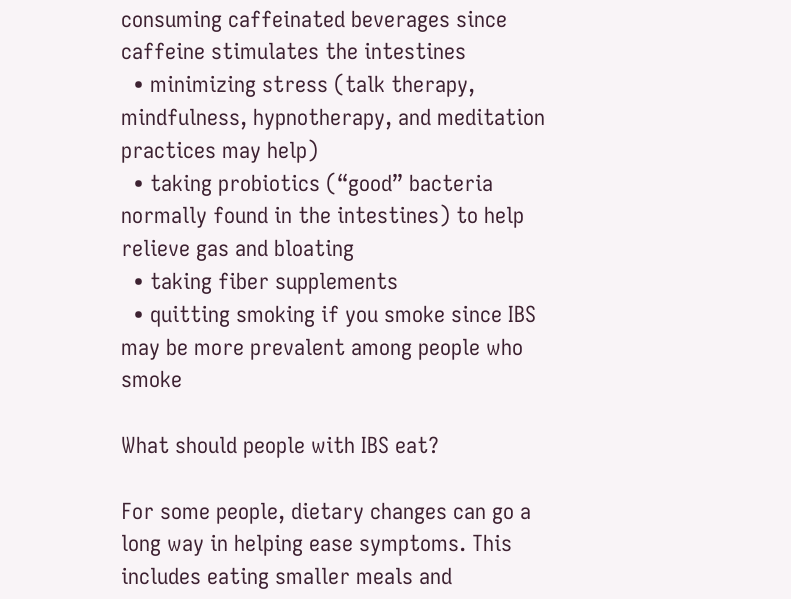consuming caffeinated beverages since caffeine stimulates the intestines
  • minimizing stress (talk therapy, mindfulness, hypnotherapy, and meditation practices may help)
  • taking probiotics (“good” bacteria normally found in the intestines) to help relieve gas and bloating
  • taking fiber supplements
  • quitting smoking if you smoke since IBS may be more prevalent among people who smoke

What should people with IBS eat?

For some people, dietary changes can go a long way in helping ease symptoms. This includes eating smaller meals and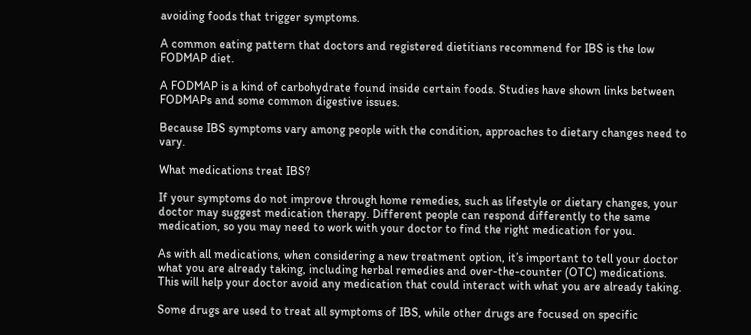avoiding foods that trigger symptoms.

A common eating pattern that doctors and registered dietitians recommend for IBS is the low FODMAP diet.

A FODMAP is a kind of carbohydrate found inside certain foods. Studies have shown links between FODMAPs and some common digestive issues.

Because IBS symptoms vary among people with the condition, approaches to dietary changes need to vary.

What medications treat IBS?

If your symptoms do not improve through home remedies, such as lifestyle or dietary changes, your doctor may suggest medication therapy. Different people can respond differently to the same medication, so you may need to work with your doctor to find the right medication for you.

As with all medications, when considering a new treatment option, it’s important to tell your doctor what you are already taking, including herbal remedies and over-the-counter (OTC) medications. This will help your doctor avoid any medication that could interact with what you are already taking.

Some drugs are used to treat all symptoms of IBS, while other drugs are focused on specific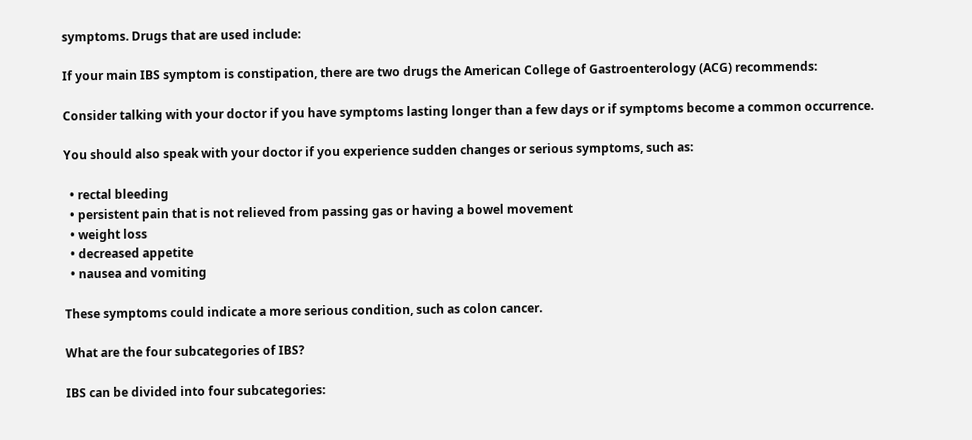symptoms. Drugs that are used include:

If your main IBS symptom is constipation, there are two drugs the American College of Gastroenterology (ACG) recommends:

Consider talking with your doctor if you have symptoms lasting longer than a few days or if symptoms become a common occurrence.

You should also speak with your doctor if you experience sudden changes or serious symptoms, such as:

  • rectal bleeding
  • persistent pain that is not relieved from passing gas or having a bowel movement
  • weight loss
  • decreased appetite
  • nausea and vomiting

These symptoms could indicate a more serious condition, such as colon cancer.

What are the four subcategories of IBS?

IBS can be divided into four subcategories: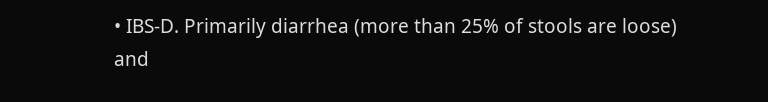• IBS-D. Primarily diarrhea (more than 25% of stools are loose) and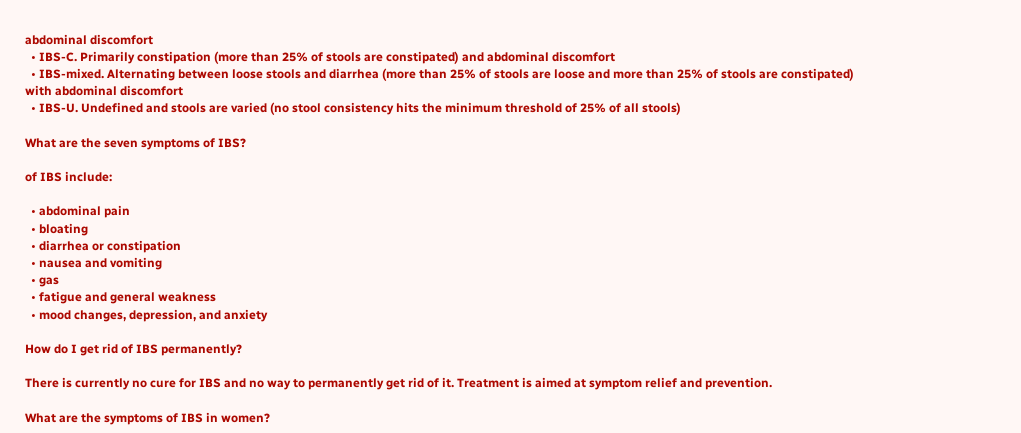abdominal discomfort
  • IBS-C. Primarily constipation (more than 25% of stools are constipated) and abdominal discomfort
  • IBS-mixed. Alternating between loose stools and diarrhea (more than 25% of stools are loose and more than 25% of stools are constipated) with abdominal discomfort
  • IBS-U. Undefined and stools are varied (no stool consistency hits the minimum threshold of 25% of all stools)

What are the seven symptoms of IBS?

of IBS include:

  • abdominal pain
  • bloating
  • diarrhea or constipation
  • nausea and vomiting
  • gas
  • fatigue and general weakness
  • mood changes, depression, and anxiety

How do I get rid of IBS permanently?

There is currently no cure for IBS and no way to permanently get rid of it. Treatment is aimed at symptom relief and prevention.

What are the symptoms of IBS in women?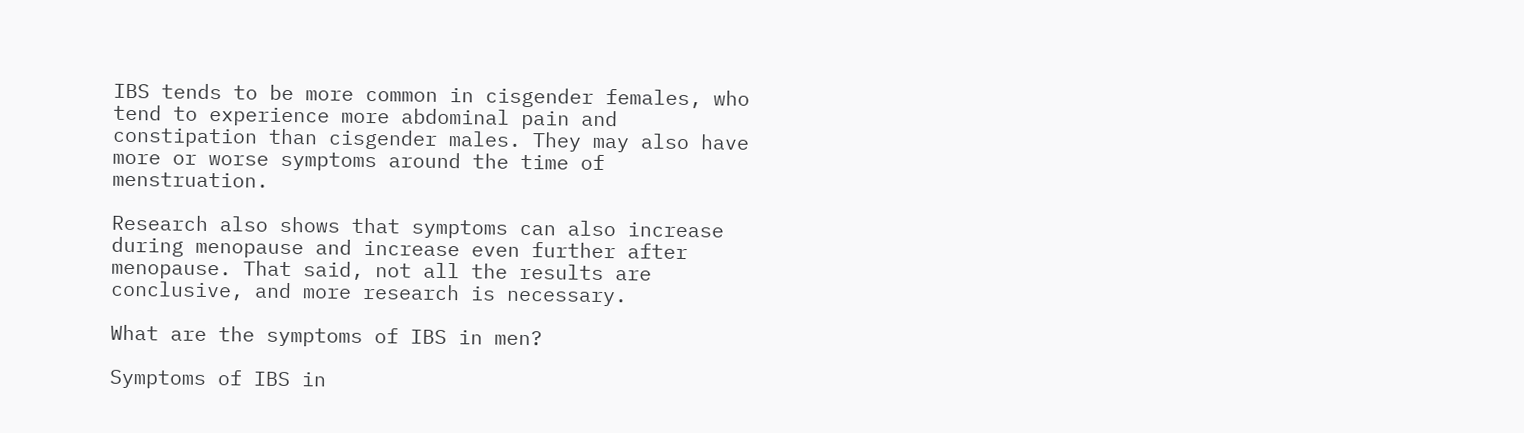IBS tends to be more common in cisgender females, who tend to experience more abdominal pain and constipation than cisgender males. They may also have more or worse symptoms around the time of menstruation.

Research also shows that symptoms can also increase during menopause and increase even further after menopause. That said, not all the results are conclusive, and more research is necessary.

What are the symptoms of IBS in men?

Symptoms of IBS in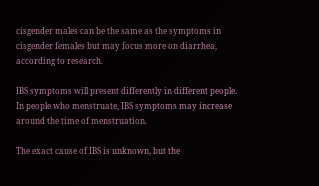cisgender males can be the same as the symptoms in cisgender females but may focus more on diarrhea, according to research.

IBS symptoms will present differently in different people. In people who menstruate, IBS symptoms may increase around the time of menstruation.

The exact cause of IBS is unknown, but the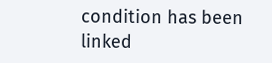condition has been linked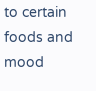to certain foods and mood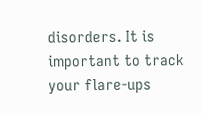disorders. It is important to track your flare-ups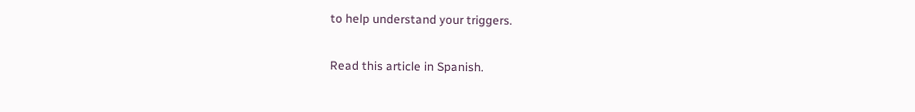to help understand your triggers.

Read this article in Spanish.